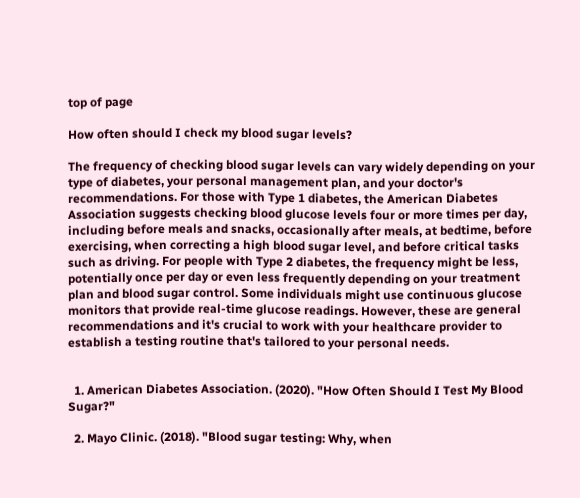top of page

How often should I check my blood sugar levels?

The frequency of checking blood sugar levels can vary widely depending on your type of diabetes, your personal management plan, and your doctor's recommendations. For those with Type 1 diabetes, the American Diabetes Association suggests checking blood glucose levels four or more times per day, including before meals and snacks, occasionally after meals, at bedtime, before exercising, when correcting a high blood sugar level, and before critical tasks such as driving. For people with Type 2 diabetes, the frequency might be less, potentially once per day or even less frequently depending on your treatment plan and blood sugar control. Some individuals might use continuous glucose monitors that provide real-time glucose readings. However, these are general recommendations and it's crucial to work with your healthcare provider to establish a testing routine that's tailored to your personal needs.


  1. American Diabetes Association. (2020). "How Often Should I Test My Blood Sugar?"

  2. Mayo Clinic. (2018). "Blood sugar testing: Why, when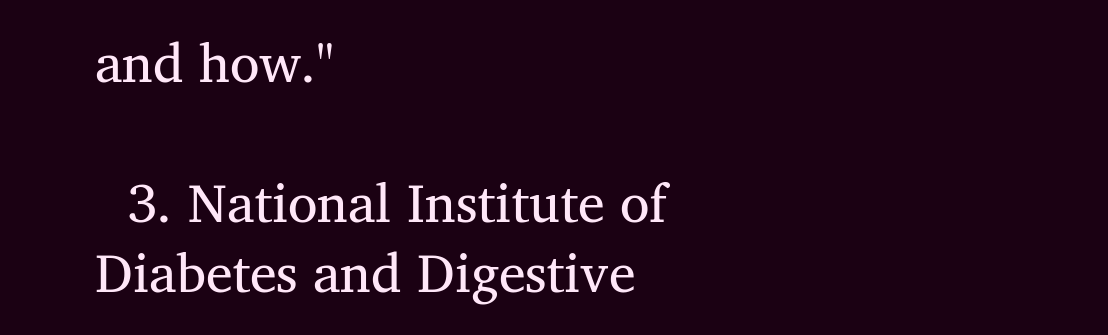and how."

  3. National Institute of Diabetes and Digestive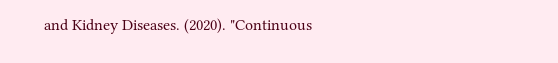and Kidney Diseases. (2020). "Continuous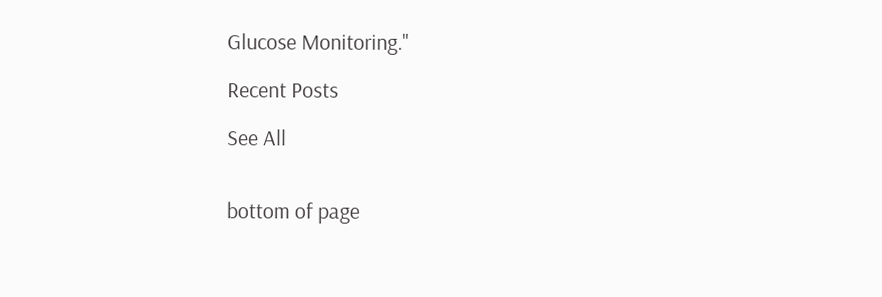Glucose Monitoring."

Recent Posts

See All


bottom of page